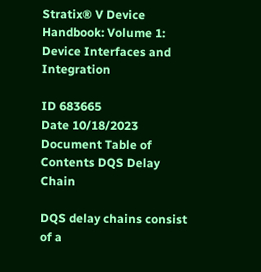Stratix® V Device Handbook: Volume 1: Device Interfaces and Integration

ID 683665
Date 10/18/2023
Document Table of Contents DQS Delay Chain

DQS delay chains consist of a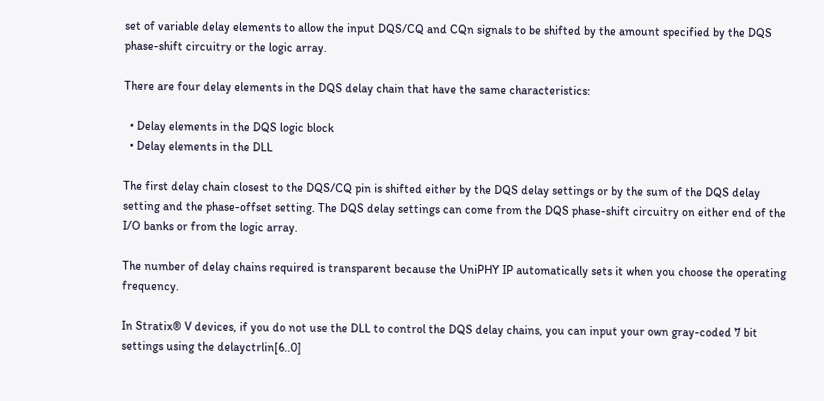set of variable delay elements to allow the input DQS/CQ and CQn signals to be shifted by the amount specified by the DQS phase-shift circuitry or the logic array.

There are four delay elements in the DQS delay chain that have the same characteristics:

  • Delay elements in the DQS logic block
  • Delay elements in the DLL

The first delay chain closest to the DQS/CQ pin is shifted either by the DQS delay settings or by the sum of the DQS delay setting and the phase-offset setting. The DQS delay settings can come from the DQS phase-shift circuitry on either end of the I/O banks or from the logic array.

The number of delay chains required is transparent because the UniPHY IP automatically sets it when you choose the operating frequency.

In Stratix® V devices, if you do not use the DLL to control the DQS delay chains, you can input your own gray-coded 7 bit settings using the delayctrlin[6..0]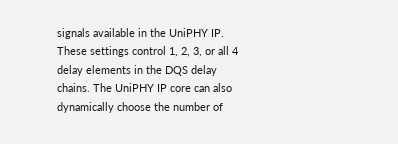signals available in the UniPHY IP. These settings control 1, 2, 3, or all 4 delay elements in the DQS delay chains. The UniPHY IP core can also dynamically choose the number of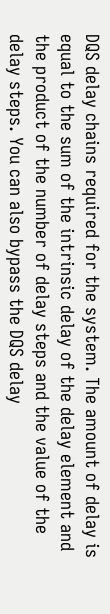DQS delay chains required for the system. The amount of delay is equal to the sum of the intrinsic delay of the delay element and the product of the number of delay steps and the value of the delay steps. You can also bypass the DQS delay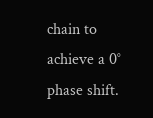chain to achieve a 0° phase shift.